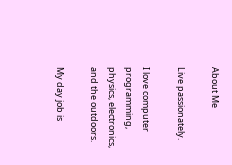About Me

Live passionately.

I love computer programming, physics, electronics, and the outdoors.

My day job is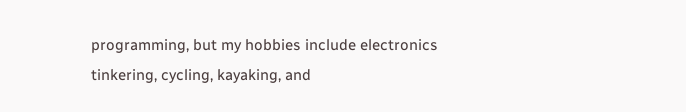programming, but my hobbies include electronics tinkering, cycling, kayaking, and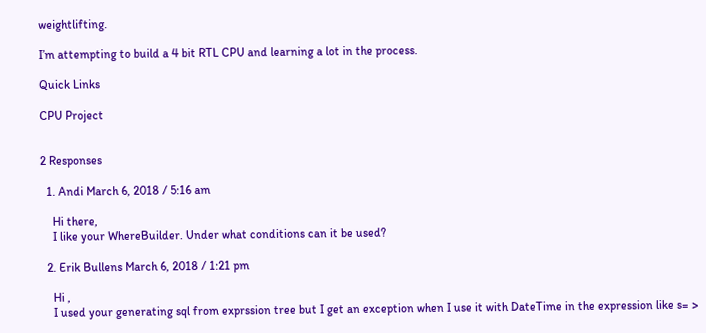weightlifting.

I’m attempting to build a 4 bit RTL CPU and learning a lot in the process.

Quick Links

CPU Project


2 Responses

  1. Andi March 6, 2018 / 5:16 am

    Hi there,
    I like your WhereBuilder. Under what conditions can it be used?

  2. Erik Bullens March 6, 2018 / 1:21 pm

    Hi ,
    I used your generating sql from exprssion tree but I get an exception when I use it with DateTime in the expression like s= >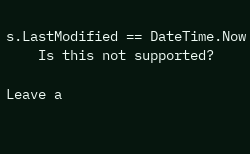s.LastModified == DateTime.Now
    Is this not supported?

Leave a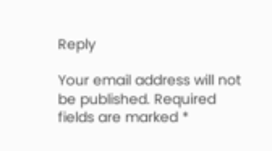Reply

Your email address will not be published. Required fields are marked *